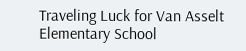Traveling Luck for Van Asselt Elementary School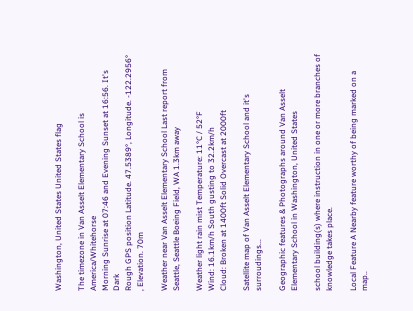Washington, United States United States flag

The timezone in Van Asselt Elementary School is America/Whitehorse
Morning Sunrise at 07:46 and Evening Sunset at 16:56. It's Dark
Rough GPS position Latitude. 47.5389°, Longitude. -122.2956° , Elevation. 70m

Weather near Van Asselt Elementary School Last report from Seattle, Seattle Boeing Field, WA 1.3km away

Weather light rain mist Temperature: 11°C / 52°F
Wind: 16.1km/h South gusting to 32.2km/h
Cloud: Broken at 1400ft Solid Overcast at 2000ft

Satellite map of Van Asselt Elementary School and it's surroudings...

Geographic features & Photographs around Van Asselt Elementary School in Washington, United States

school building(s) where instruction in one or more branches of knowledge takes place.

Local Feature A Nearby feature worthy of being marked on a map..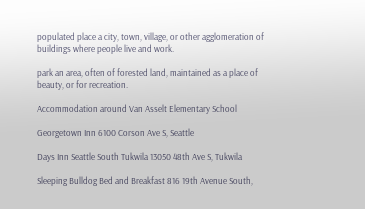populated place a city, town, village, or other agglomeration of buildings where people live and work.

park an area, often of forested land, maintained as a place of beauty, or for recreation.

Accommodation around Van Asselt Elementary School

Georgetown Inn 6100 Corson Ave S, Seattle

Days Inn Seattle South Tukwila 13050 48th Ave S, Tukwila

Sleeping Bulldog Bed and Breakfast 816 19th Avenue South,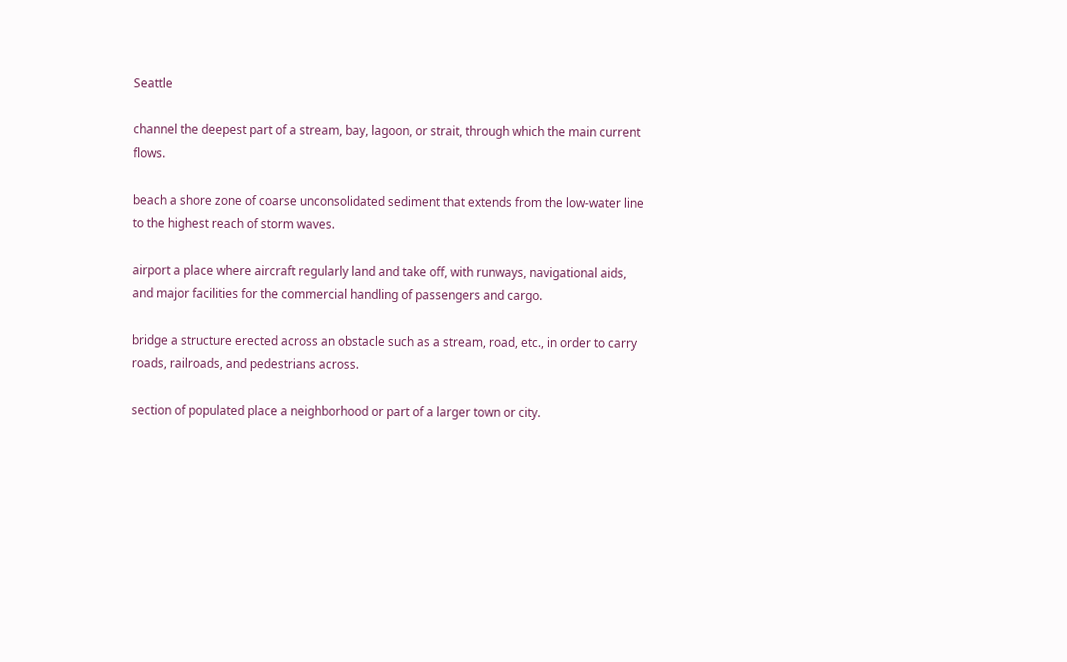Seattle

channel the deepest part of a stream, bay, lagoon, or strait, through which the main current flows.

beach a shore zone of coarse unconsolidated sediment that extends from the low-water line to the highest reach of storm waves.

airport a place where aircraft regularly land and take off, with runways, navigational aids, and major facilities for the commercial handling of passengers and cargo.

bridge a structure erected across an obstacle such as a stream, road, etc., in order to carry roads, railroads, and pedestrians across.

section of populated place a neighborhood or part of a larger town or city.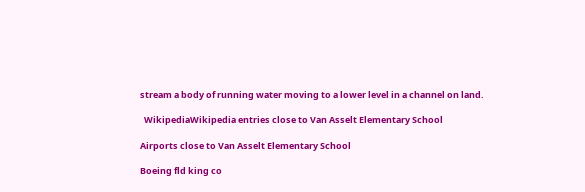stream a body of running water moving to a lower level in a channel on land.

  WikipediaWikipedia entries close to Van Asselt Elementary School

Airports close to Van Asselt Elementary School

Boeing fld king co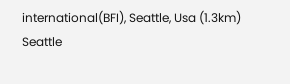international(BFI), Seattle, Usa (1.3km)
Seattle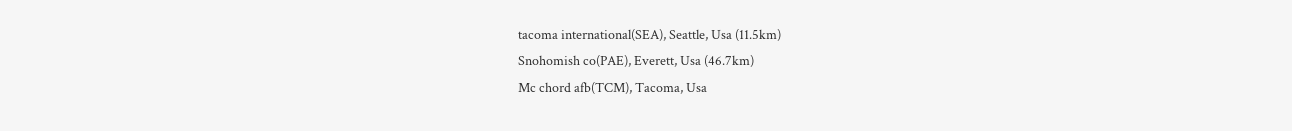tacoma international(SEA), Seattle, Usa (11.5km)
Snohomish co(PAE), Everett, Usa (46.7km)
Mc chord afb(TCM), Tacoma, Usa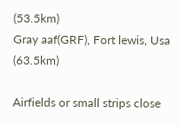(53.5km)
Gray aaf(GRF), Fort lewis, Usa (63.5km)

Airfields or small strips close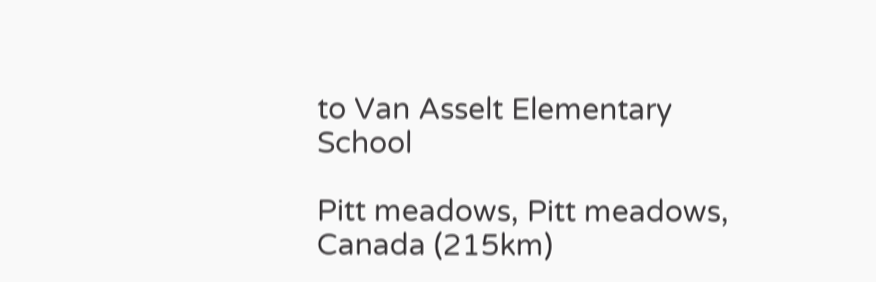to Van Asselt Elementary School

Pitt meadows, Pitt meadows, Canada (215km)